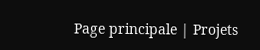Page principale | Projets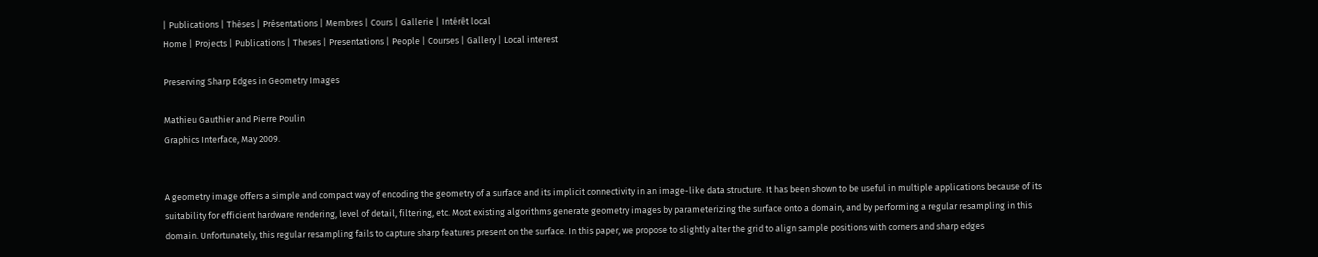| Publications | Thèses | Présentations | Membres | Cours | Gallerie | Intérêt local
Home | Projects | Publications | Theses | Presentations | People | Courses | Gallery | Local interest

Preserving Sharp Edges in Geometry Images

Mathieu Gauthier and Pierre Poulin
Graphics Interface, May 2009.


A geometry image offers a simple and compact way of encoding the geometry of a surface and its implicit connectivity in an image-like data structure. It has been shown to be useful in multiple applications because of its suitability for efficient hardware rendering, level of detail, filtering, etc. Most existing algorithms generate geometry images by parameterizing the surface onto a domain, and by performing a regular resampling in this domain. Unfortunately, this regular resampling fails to capture sharp features present on the surface. In this paper, we propose to slightly alter the grid to align sample positions with corners and sharp edges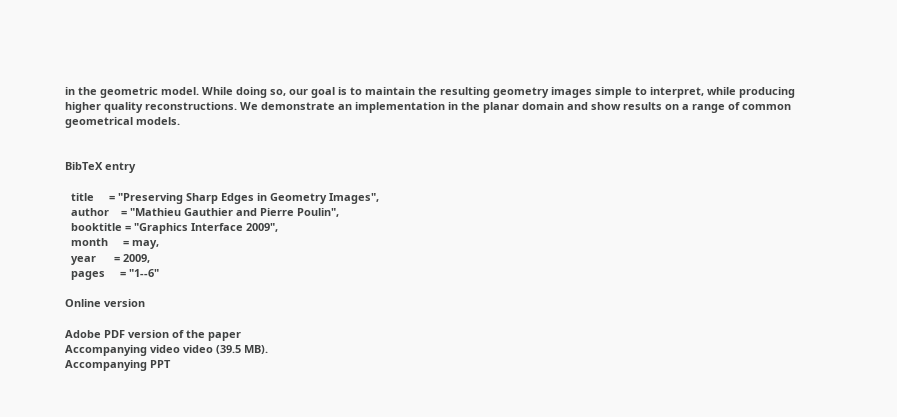in the geometric model. While doing so, our goal is to maintain the resulting geometry images simple to interpret, while producing higher quality reconstructions. We demonstrate an implementation in the planar domain and show results on a range of common geometrical models.


BibTeX entry

  title     = "Preserving Sharp Edges in Geometry Images",
  author    = "Mathieu Gauthier and Pierre Poulin",
  booktitle = "Graphics Interface 2009",
  month     = may,
  year      = 2009,
  pages     = "1--6"

Online version

Adobe PDF version of the paper
Accompanying video video (39.5 MB).
Accompanying PPT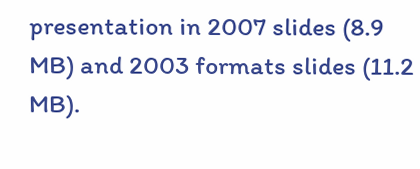presentation in 2007 slides (8.9 MB) and 2003 formats slides (11.2 MB).